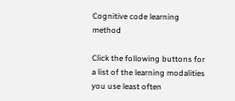Cognitive code learning method

Click the following buttons for a list of the learning modalities you use least often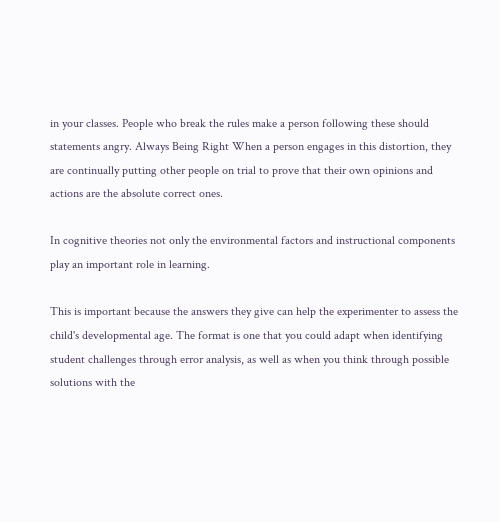in your classes. People who break the rules make a person following these should statements angry. Always Being Right When a person engages in this distortion, they are continually putting other people on trial to prove that their own opinions and actions are the absolute correct ones.

In cognitive theories not only the environmental factors and instructional components play an important role in learning.

This is important because the answers they give can help the experimenter to assess the child's developmental age. The format is one that you could adapt when identifying student challenges through error analysis, as well as when you think through possible solutions with the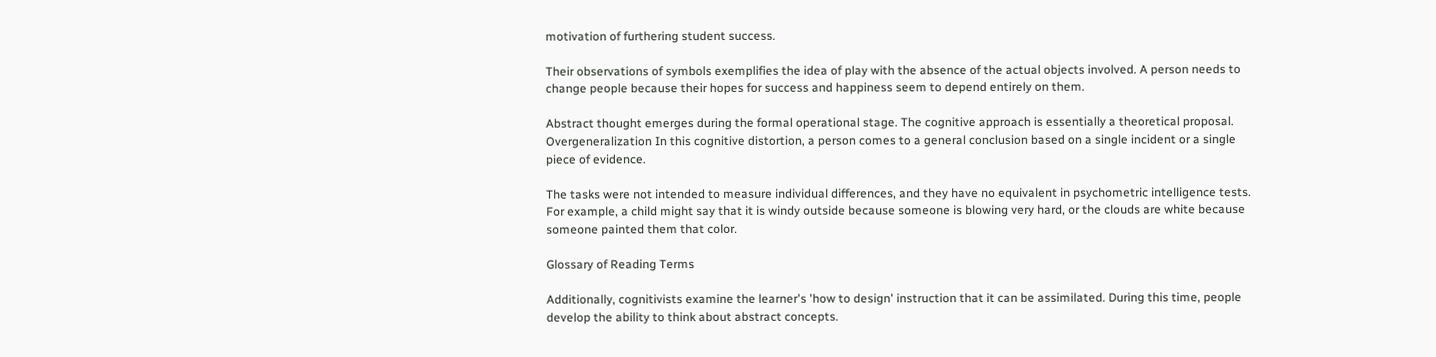motivation of furthering student success.

Their observations of symbols exemplifies the idea of play with the absence of the actual objects involved. A person needs to change people because their hopes for success and happiness seem to depend entirely on them.

Abstract thought emerges during the formal operational stage. The cognitive approach is essentially a theoretical proposal. Overgeneralization In this cognitive distortion, a person comes to a general conclusion based on a single incident or a single piece of evidence.

The tasks were not intended to measure individual differences, and they have no equivalent in psychometric intelligence tests. For example, a child might say that it is windy outside because someone is blowing very hard, or the clouds are white because someone painted them that color.

Glossary of Reading Terms

Additionally, cognitivists examine the learner's 'how to design' instruction that it can be assimilated. During this time, people develop the ability to think about abstract concepts.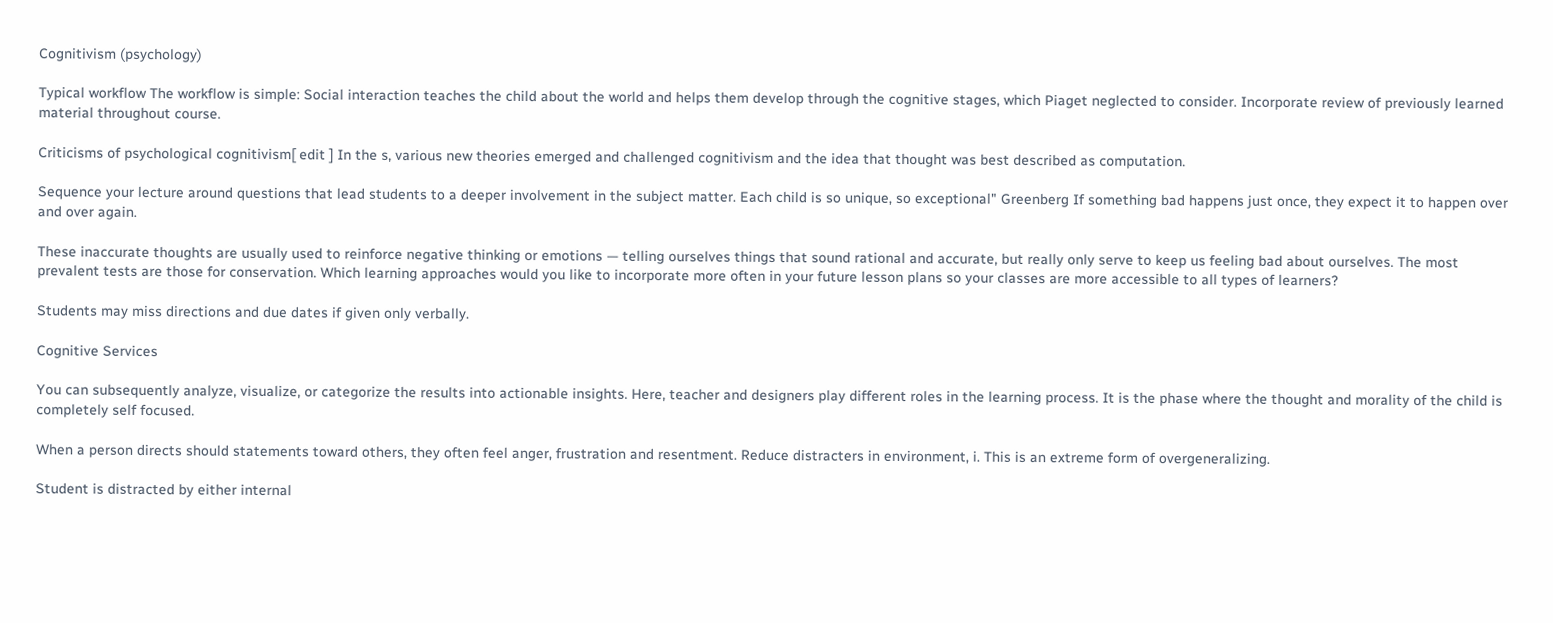Cognitivism (psychology)

Typical workflow The workflow is simple: Social interaction teaches the child about the world and helps them develop through the cognitive stages, which Piaget neglected to consider. Incorporate review of previously learned material throughout course.

Criticisms of psychological cognitivism[ edit ] In the s, various new theories emerged and challenged cognitivism and the idea that thought was best described as computation.

Sequence your lecture around questions that lead students to a deeper involvement in the subject matter. Each child is so unique, so exceptional" Greenberg If something bad happens just once, they expect it to happen over and over again.

These inaccurate thoughts are usually used to reinforce negative thinking or emotions — telling ourselves things that sound rational and accurate, but really only serve to keep us feeling bad about ourselves. The most prevalent tests are those for conservation. Which learning approaches would you like to incorporate more often in your future lesson plans so your classes are more accessible to all types of learners?

Students may miss directions and due dates if given only verbally.

Cognitive Services

You can subsequently analyze, visualize, or categorize the results into actionable insights. Here, teacher and designers play different roles in the learning process. It is the phase where the thought and morality of the child is completely self focused.

When a person directs should statements toward others, they often feel anger, frustration and resentment. Reduce distracters in environment, i. This is an extreme form of overgeneralizing.

Student is distracted by either internal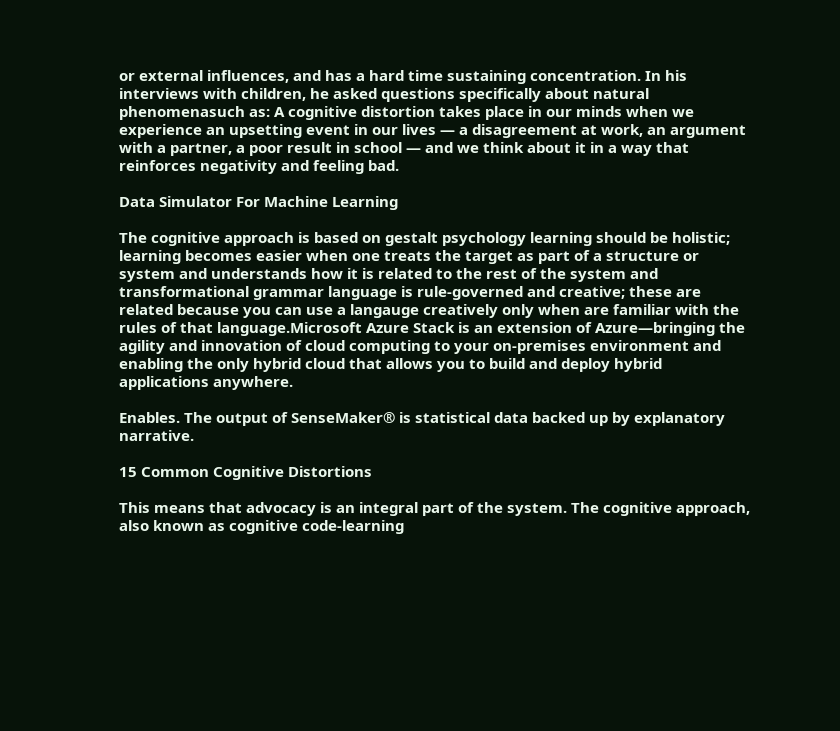or external influences, and has a hard time sustaining concentration. In his interviews with children, he asked questions specifically about natural phenomenasuch as: A cognitive distortion takes place in our minds when we experience an upsetting event in our lives — a disagreement at work, an argument with a partner, a poor result in school — and we think about it in a way that reinforces negativity and feeling bad.

Data Simulator For Machine Learning

The cognitive approach is based on gestalt psychology learning should be holistic; learning becomes easier when one treats the target as part of a structure or system and understands how it is related to the rest of the system and transformational grammar language is rule-governed and creative; these are related because you can use a langauge creatively only when are familiar with the rules of that language.Microsoft Azure Stack is an extension of Azure—bringing the agility and innovation of cloud computing to your on-premises environment and enabling the only hybrid cloud that allows you to build and deploy hybrid applications anywhere.

Enables. The output of SenseMaker® is statistical data backed up by explanatory narrative.

15 Common Cognitive Distortions

This means that advocacy is an integral part of the system. The cognitive approach, also known as cognitive code-learning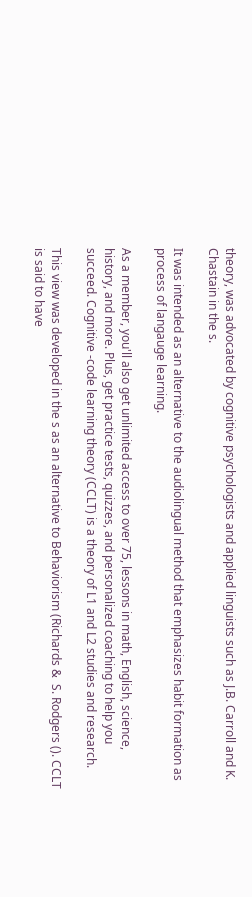theory, was advocated by cognitive psychologists and applied linguists such as J.B. Carroll and K. Chastain in the s.

It was intended as an alternative to the audiolingual method that emphasizes habit formation as process of langauge learning.

As a member, you'll also get unlimited access to over 75, lessons in math, English, science, history, and more. Plus, get practice tests, quizzes, and personalized coaching to help you succeed. Cognitive -code learning theory (CCLT) is a theory of L1 and L2 studies and research.

This view was developed in the s as an alternative to Behaviorism (Richards &  S. Rodgers (). CCLT is said to have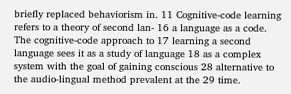briefly replaced behaviorism in. 11 Cognitive-code learning refers to a theory of second lan- 16 a language as a code. The cognitive-code approach to 17 learning a second language sees it as a study of language 18 as a complex system with the goal of gaining conscious 28 alternative to the audio-lingual method prevalent at the 29 time.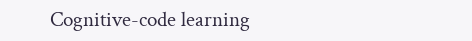Cognitive-code learning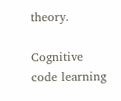theory.

Cognitive code learning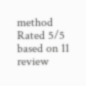method
Rated 5/5 based on 11 review